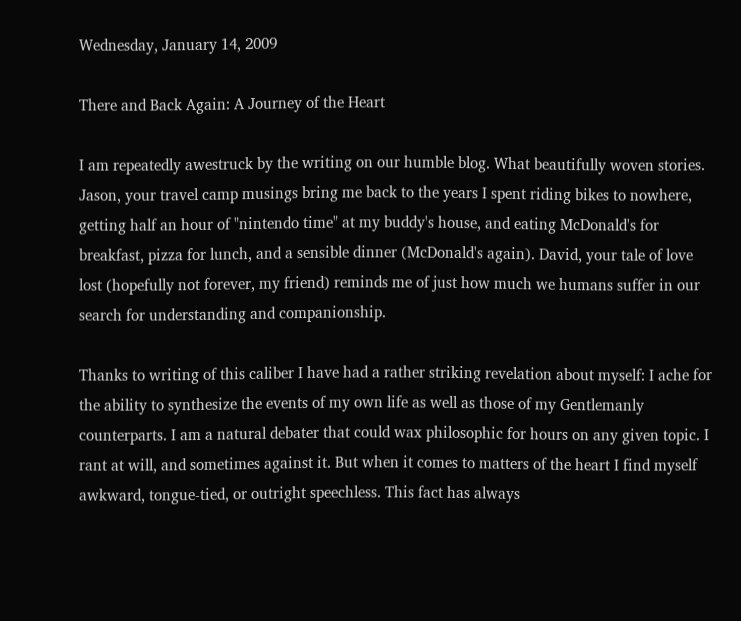Wednesday, January 14, 2009

There and Back Again: A Journey of the Heart

I am repeatedly awestruck by the writing on our humble blog. What beautifully woven stories. Jason, your travel camp musings bring me back to the years I spent riding bikes to nowhere, getting half an hour of "nintendo time" at my buddy's house, and eating McDonald's for breakfast, pizza for lunch, and a sensible dinner (McDonald's again). David, your tale of love lost (hopefully not forever, my friend) reminds me of just how much we humans suffer in our search for understanding and companionship.

Thanks to writing of this caliber I have had a rather striking revelation about myself: I ache for the ability to synthesize the events of my own life as well as those of my Gentlemanly counterparts. I am a natural debater that could wax philosophic for hours on any given topic. I rant at will, and sometimes against it. But when it comes to matters of the heart I find myself awkward, tongue-tied, or outright speechless. This fact has always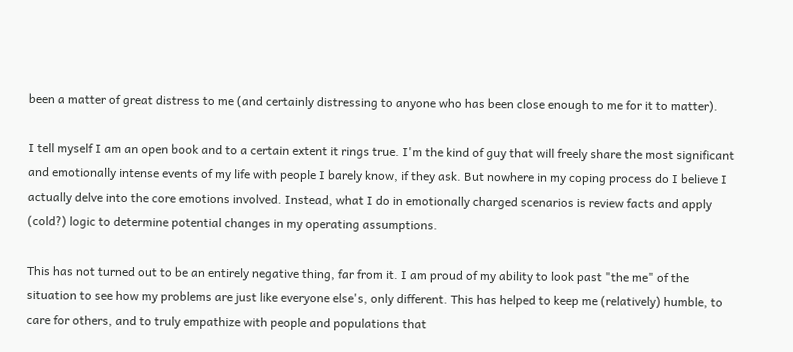been a matter of great distress to me (and certainly distressing to anyone who has been close enough to me for it to matter).

I tell myself I am an open book and to a certain extent it rings true. I'm the kind of guy that will freely share the most significant and emotionally intense events of my life with people I barely know, if they ask. But nowhere in my coping process do I believe I actually delve into the core emotions involved. Instead, what I do in emotionally charged scenarios is review facts and apply (cold?) logic to determine potential changes in my operating assumptions.

This has not turned out to be an entirely negative thing, far from it. I am proud of my ability to look past "the me" of the situation to see how my problems are just like everyone else's, only different. This has helped to keep me (relatively) humble, to care for others, and to truly empathize with people and populations that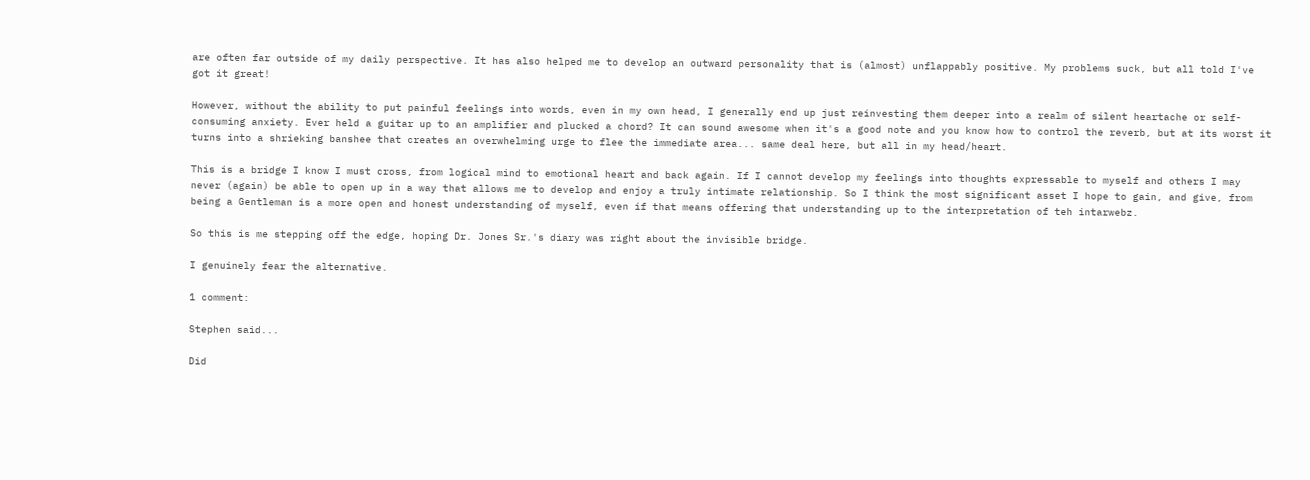are often far outside of my daily perspective. It has also helped me to develop an outward personality that is (almost) unflappably positive. My problems suck, but all told I've got it great!

However, without the ability to put painful feelings into words, even in my own head, I generally end up just reinvesting them deeper into a realm of silent heartache or self-consuming anxiety. Ever held a guitar up to an amplifier and plucked a chord? It can sound awesome when it's a good note and you know how to control the reverb, but at its worst it turns into a shrieking banshee that creates an overwhelming urge to flee the immediate area... same deal here, but all in my head/heart.

This is a bridge I know I must cross, from logical mind to emotional heart and back again. If I cannot develop my feelings into thoughts expressable to myself and others I may never (again) be able to open up in a way that allows me to develop and enjoy a truly intimate relationship. So I think the most significant asset I hope to gain, and give, from being a Gentleman is a more open and honest understanding of myself, even if that means offering that understanding up to the interpretation of teh intarwebz.

So this is me stepping off the edge, hoping Dr. Jones Sr.'s diary was right about the invisible bridge.

I genuinely fear the alternative.

1 comment:

Stephen said...

Did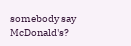somebody say McDonald's?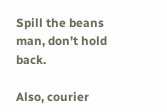Spill the beans man, don't hold back.

Also, courier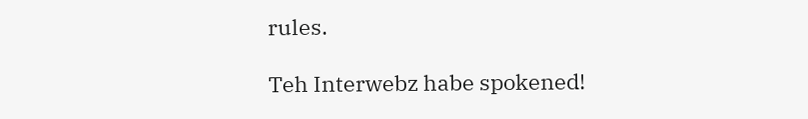rules.

Teh Interwebz habe spokened!